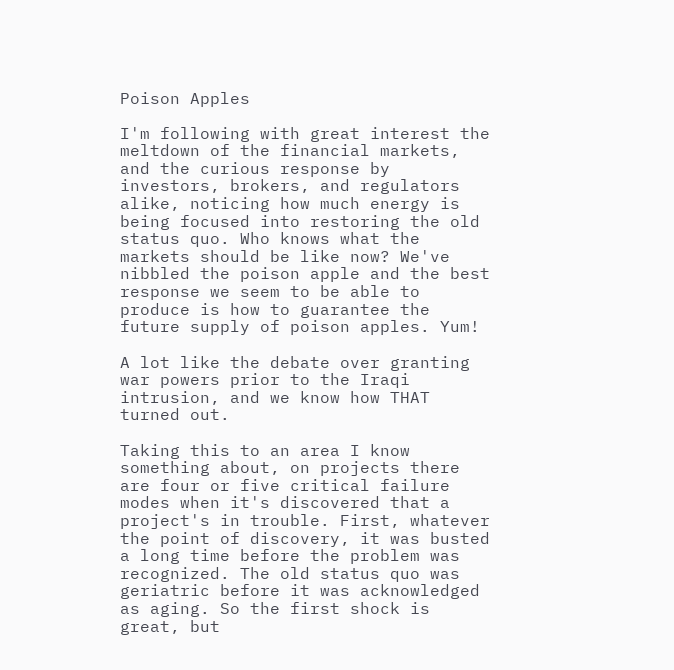Poison Apples

I'm following with great interest the meltdown of the financial markets, and the curious response by investors, brokers, and regulators alike, noticing how much energy is being focused into restoring the old status quo. Who knows what the markets should be like now? We've nibbled the poison apple and the best response we seem to be able to produce is how to guarantee the future supply of poison apples. Yum!

A lot like the debate over granting war powers prior to the Iraqi intrusion, and we know how THAT turned out.

Taking this to an area I know something about, on projects there are four or five critical failure modes when it's discovered that a project's in trouble. First, whatever the point of discovery, it was busted a long time before the problem was recognized. The old status quo was geriatric before it was acknowledged as aging. So the first shock is great, but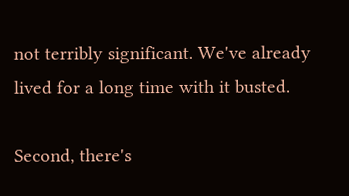not terribly significant. We've already lived for a long time with it busted.

Second, there's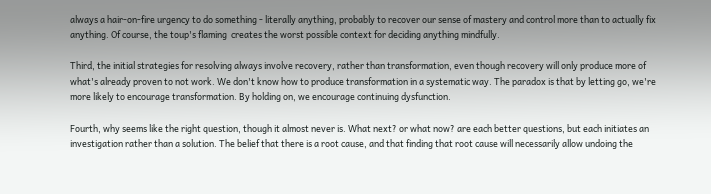always a hair-on-fire urgency to do something - literally anything, probably to recover our sense of mastery and control more than to actually fix anything. Of course, the toup's flaming  creates the worst possible context for deciding anything mindfully.

Third, the initial strategies for resolving always involve recovery, rather than transformation, even though recovery will only produce more of what's already proven to not work. We don't know how to produce transformation in a systematic way. The paradox is that by letting go, we're more likely to encourage transformation. By holding on, we encourage continuing dysfunction.

Fourth, why seems like the right question, though it almost never is. What next? or what now? are each better questions, but each initiates an investigation rather than a solution. The belief that there is a root cause, and that finding that root cause will necessarily allow undoing the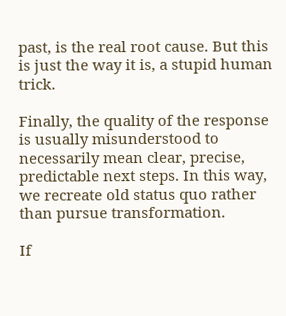past, is the real root cause. But this is just the way it is, a stupid human trick.

Finally, the quality of the response is usually misunderstood to necessarily mean clear, precise, predictable next steps. In this way, we recreate old status quo rather than pursue transformation.

If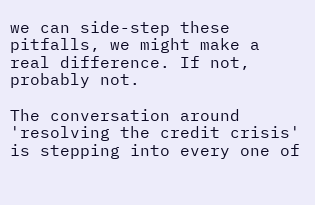we can side-step these pitfalls, we might make a real difference. If not, probably not.

The conversation around 'resolving the credit crisis' is stepping into every one of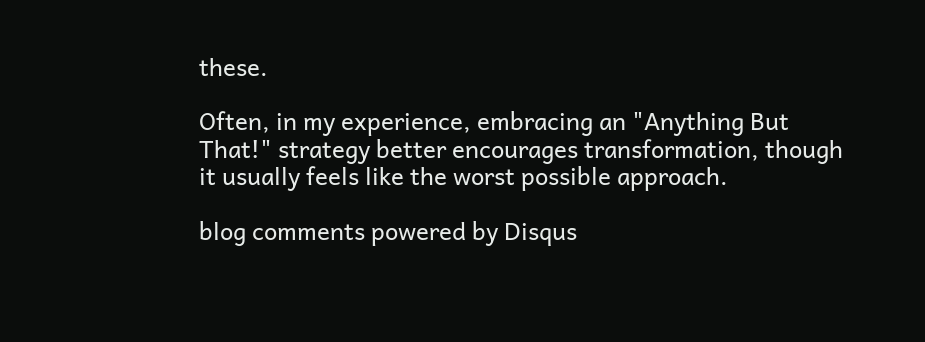these.

Often, in my experience, embracing an "Anything But That!" strategy better encourages transformation, though it usually feels like the worst possible approach.

blog comments powered by Disqus